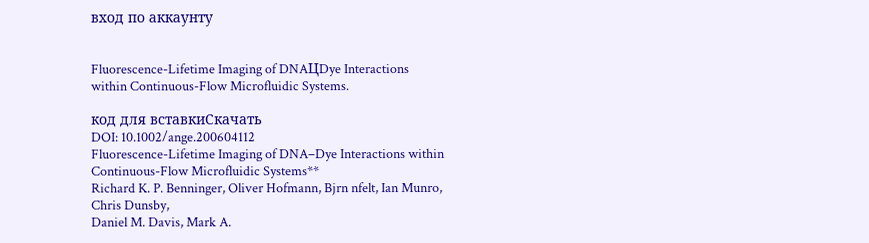вход по аккаунту


Fluorescence-Lifetime Imaging of DNAЦDye Interactions within Continuous-Flow Microfluidic Systems.

код для вставкиСкачать
DOI: 10.1002/ange.200604112
Fluorescence-Lifetime Imaging of DNA–Dye Interactions within
Continuous-Flow Microfluidic Systems**
Richard K. P. Benninger, Oliver Hofmann, Bjrn nfelt, Ian Munro, Chris Dunsby,
Daniel M. Davis, Mark A.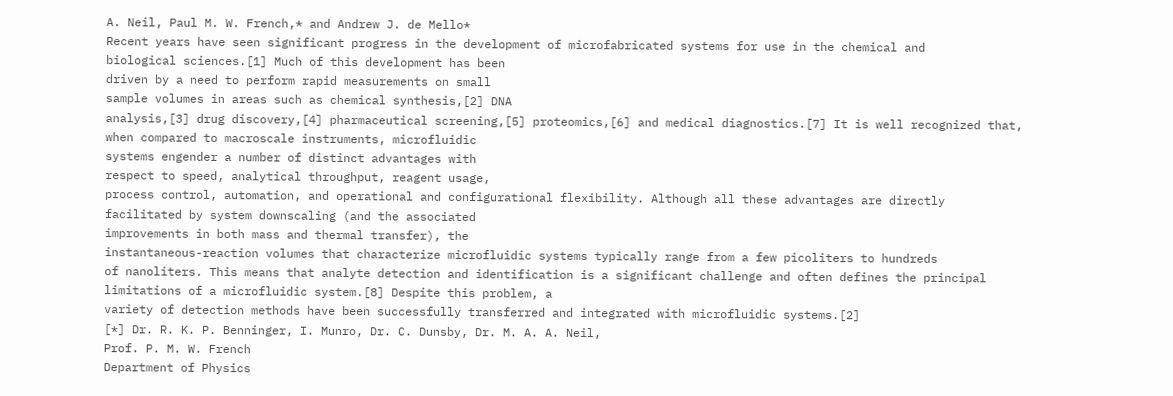A. Neil, Paul M. W. French,* and Andrew J. de Mello*
Recent years have seen significant progress in the development of microfabricated systems for use in the chemical and
biological sciences.[1] Much of this development has been
driven by a need to perform rapid measurements on small
sample volumes in areas such as chemical synthesis,[2] DNA
analysis,[3] drug discovery,[4] pharmaceutical screening,[5] proteomics,[6] and medical diagnostics.[7] It is well recognized that,
when compared to macroscale instruments, microfluidic
systems engender a number of distinct advantages with
respect to speed, analytical throughput, reagent usage,
process control, automation, and operational and configurational flexibility. Although all these advantages are directly
facilitated by system downscaling (and the associated
improvements in both mass and thermal transfer), the
instantaneous-reaction volumes that characterize microfluidic systems typically range from a few picoliters to hundreds
of nanoliters. This means that analyte detection and identification is a significant challenge and often defines the principal
limitations of a microfluidic system.[8] Despite this problem, a
variety of detection methods have been successfully transferred and integrated with microfluidic systems.[2]
[*] Dr. R. K. P. Benninger, I. Munro, Dr. C. Dunsby, Dr. M. A. A. Neil,
Prof. P. M. W. French
Department of Physics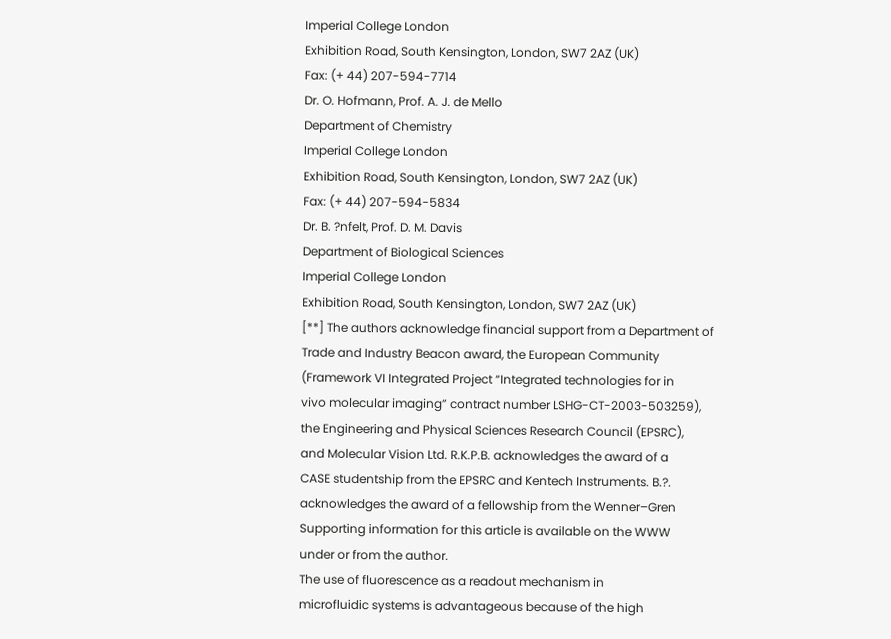Imperial College London
Exhibition Road, South Kensington, London, SW7 2AZ (UK)
Fax: (+ 44) 207-594-7714
Dr. O. Hofmann, Prof. A. J. de Mello
Department of Chemistry
Imperial College London
Exhibition Road, South Kensington, London, SW7 2AZ (UK)
Fax: (+ 44) 207-594-5834
Dr. B. ?nfelt, Prof. D. M. Davis
Department of Biological Sciences
Imperial College London
Exhibition Road, South Kensington, London, SW7 2AZ (UK)
[**] The authors acknowledge financial support from a Department of
Trade and Industry Beacon award, the European Community
(Framework VI Integrated Project “Integrated technologies for in
vivo molecular imaging” contract number LSHG-CT-2003-503259),
the Engineering and Physical Sciences Research Council (EPSRC),
and Molecular Vision Ltd. R.K.P.B. acknowledges the award of a
CASE studentship from the EPSRC and Kentech Instruments. B.?.
acknowledges the award of a fellowship from the Wenner–Gren
Supporting information for this article is available on the WWW
under or from the author.
The use of fluorescence as a readout mechanism in
microfluidic systems is advantageous because of the high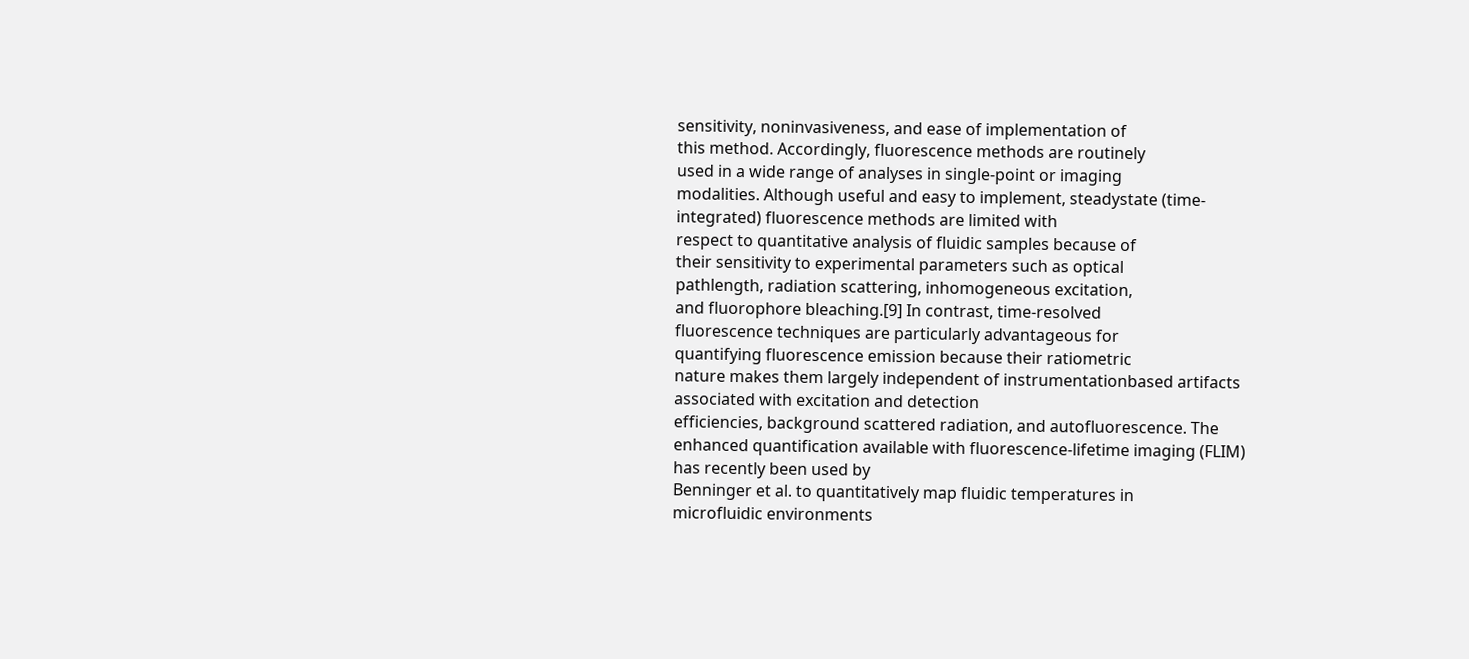sensitivity, noninvasiveness, and ease of implementation of
this method. Accordingly, fluorescence methods are routinely
used in a wide range of analyses in single-point or imaging
modalities. Although useful and easy to implement, steadystate (time-integrated) fluorescence methods are limited with
respect to quantitative analysis of fluidic samples because of
their sensitivity to experimental parameters such as optical
pathlength, radiation scattering, inhomogeneous excitation,
and fluorophore bleaching.[9] In contrast, time-resolved
fluorescence techniques are particularly advantageous for
quantifying fluorescence emission because their ratiometric
nature makes them largely independent of instrumentationbased artifacts associated with excitation and detection
efficiencies, background scattered radiation, and autofluorescence. The enhanced quantification available with fluorescence-lifetime imaging (FLIM) has recently been used by
Benninger et al. to quantitatively map fluidic temperatures in
microfluidic environments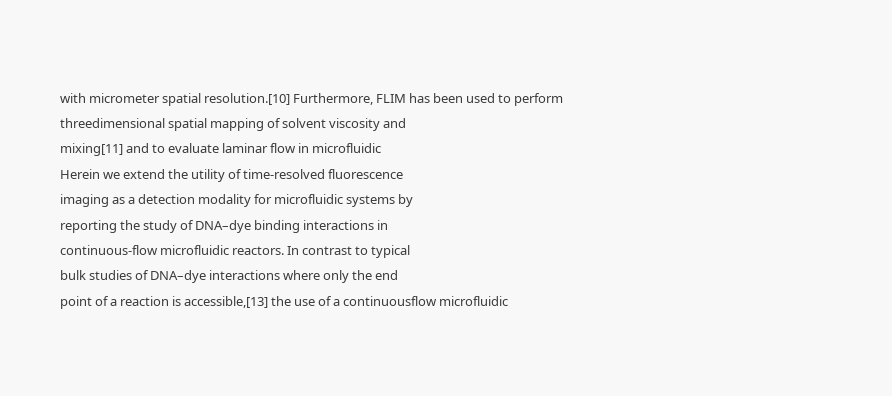with micrometer spatial resolution.[10] Furthermore, FLIM has been used to perform threedimensional spatial mapping of solvent viscosity and
mixing[11] and to evaluate laminar flow in microfluidic
Herein we extend the utility of time-resolved fluorescence
imaging as a detection modality for microfluidic systems by
reporting the study of DNA–dye binding interactions in
continuous-flow microfluidic reactors. In contrast to typical
bulk studies of DNA–dye interactions where only the end
point of a reaction is accessible,[13] the use of a continuousflow microfluidic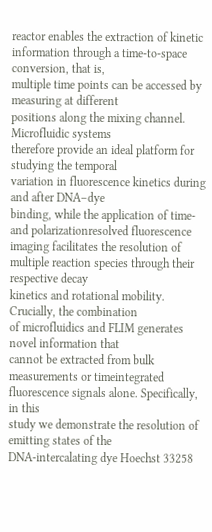reactor enables the extraction of kinetic
information through a time-to-space conversion, that is,
multiple time points can be accessed by measuring at different
positions along the mixing channel. Microfluidic systems
therefore provide an ideal platform for studying the temporal
variation in fluorescence kinetics during and after DNA–dye
binding, while the application of time- and polarizationresolved fluorescence imaging facilitates the resolution of
multiple reaction species through their respective decay
kinetics and rotational mobility. Crucially, the combination
of microfluidics and FLIM generates novel information that
cannot be extracted from bulk measurements or timeintegrated fluorescence signals alone. Specifically, in this
study we demonstrate the resolution of emitting states of the
DNA-intercalating dye Hoechst 33258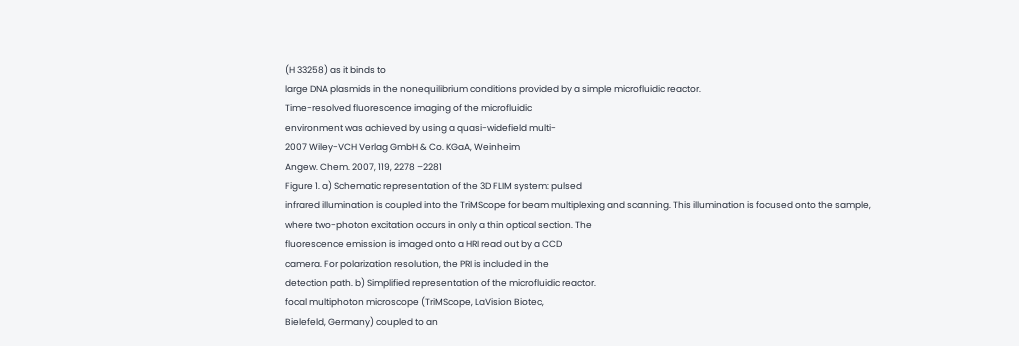(H 33258) as it binds to
large DNA plasmids in the nonequilibrium conditions provided by a simple microfluidic reactor.
Time-resolved fluorescence imaging of the microfluidic
environment was achieved by using a quasi-widefield multi-
2007 Wiley-VCH Verlag GmbH & Co. KGaA, Weinheim
Angew. Chem. 2007, 119, 2278 –2281
Figure 1. a) Schematic representation of the 3D FLIM system: pulsed
infrared illumination is coupled into the TriMScope for beam multiplexing and scanning. This illumination is focused onto the sample,
where two-photon excitation occurs in only a thin optical section. The
fluorescence emission is imaged onto a HRI read out by a CCD
camera. For polarization resolution, the PRI is included in the
detection path. b) Simplified representation of the microfluidic reactor.
focal multiphoton microscope (TriMScope, LaVision Biotec,
Bielefeld, Germany) coupled to an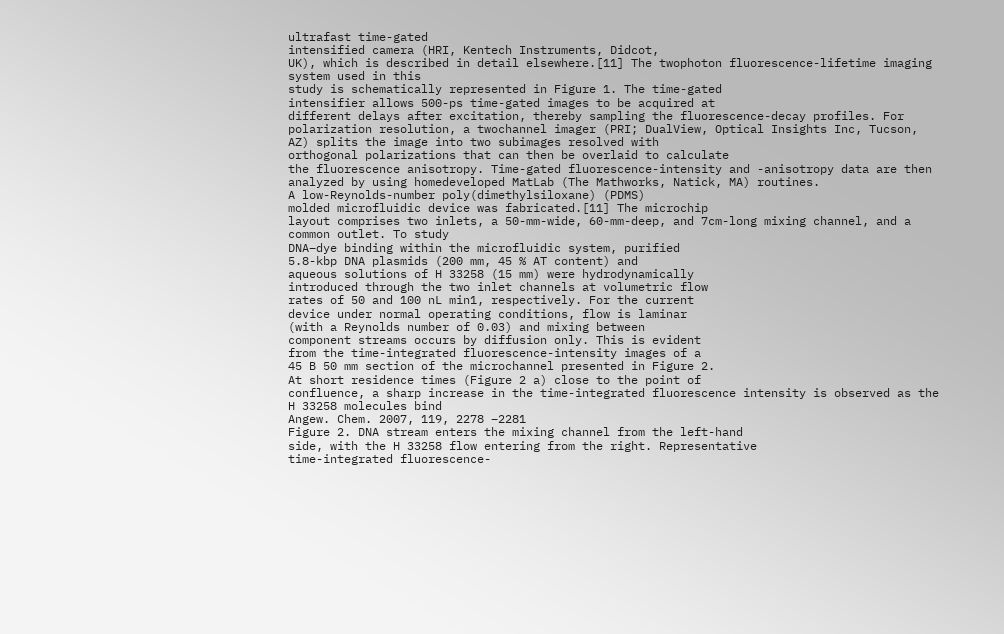ultrafast time-gated
intensified camera (HRI, Kentech Instruments, Didcot,
UK), which is described in detail elsewhere.[11] The twophoton fluorescence-lifetime imaging system used in this
study is schematically represented in Figure 1. The time-gated
intensifier allows 500-ps time-gated images to be acquired at
different delays after excitation, thereby sampling the fluorescence-decay profiles. For polarization resolution, a twochannel imager (PRI; DualView, Optical Insights Inc, Tucson,
AZ) splits the image into two subimages resolved with
orthogonal polarizations that can then be overlaid to calculate
the fluorescence anisotropy. Time-gated fluorescence-intensity and -anisotropy data are then analyzed by using homedeveloped MatLab (The Mathworks, Natick, MA) routines.
A low-Reynolds-number poly(dimethylsiloxane) (PDMS)
molded microfluidic device was fabricated.[11] The microchip
layout comprises two inlets, a 50-mm-wide, 60-mm-deep, and 7cm-long mixing channel, and a common outlet. To study
DNA–dye binding within the microfluidic system, purified
5.8-kbp DNA plasmids (200 mm, 45 % AT content) and
aqueous solutions of H 33258 (15 mm) were hydrodynamically
introduced through the two inlet channels at volumetric flow
rates of 50 and 100 nL min1, respectively. For the current
device under normal operating conditions, flow is laminar
(with a Reynolds number of 0.03) and mixing between
component streams occurs by diffusion only. This is evident
from the time-integrated fluorescence-intensity images of a
45 B 50 mm section of the microchannel presented in Figure 2.
At short residence times (Figure 2 a) close to the point of
confluence, a sharp increase in the time-integrated fluorescence intensity is observed as the H 33258 molecules bind
Angew. Chem. 2007, 119, 2278 –2281
Figure 2. DNA stream enters the mixing channel from the left-hand
side, with the H 33258 flow entering from the right. Representative
time-integrated fluorescence-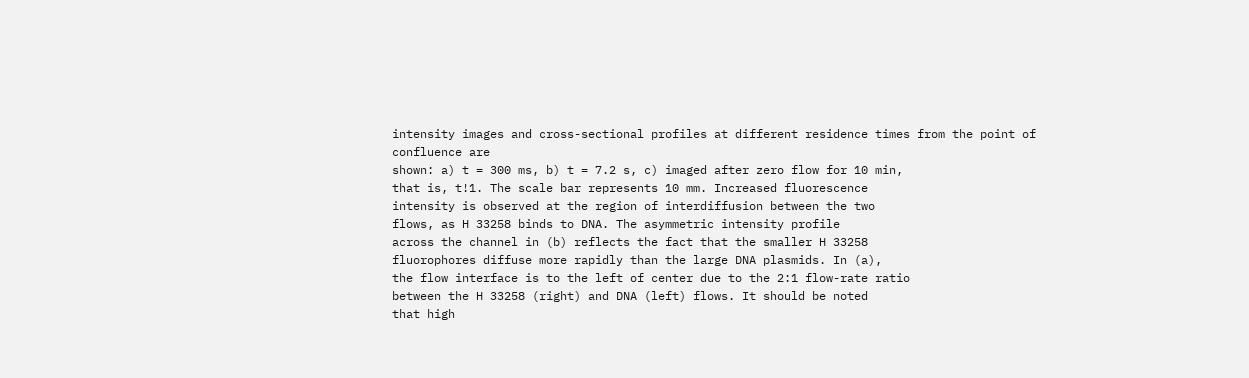intensity images and cross-sectional profiles at different residence times from the point of confluence are
shown: a) t = 300 ms, b) t = 7.2 s, c) imaged after zero flow for 10 min,
that is, t!1. The scale bar represents 10 mm. Increased fluorescence
intensity is observed at the region of interdiffusion between the two
flows, as H 33258 binds to DNA. The asymmetric intensity profile
across the channel in (b) reflects the fact that the smaller H 33258
fluorophores diffuse more rapidly than the large DNA plasmids. In (a),
the flow interface is to the left of center due to the 2:1 flow-rate ratio
between the H 33258 (right) and DNA (left) flows. It should be noted
that high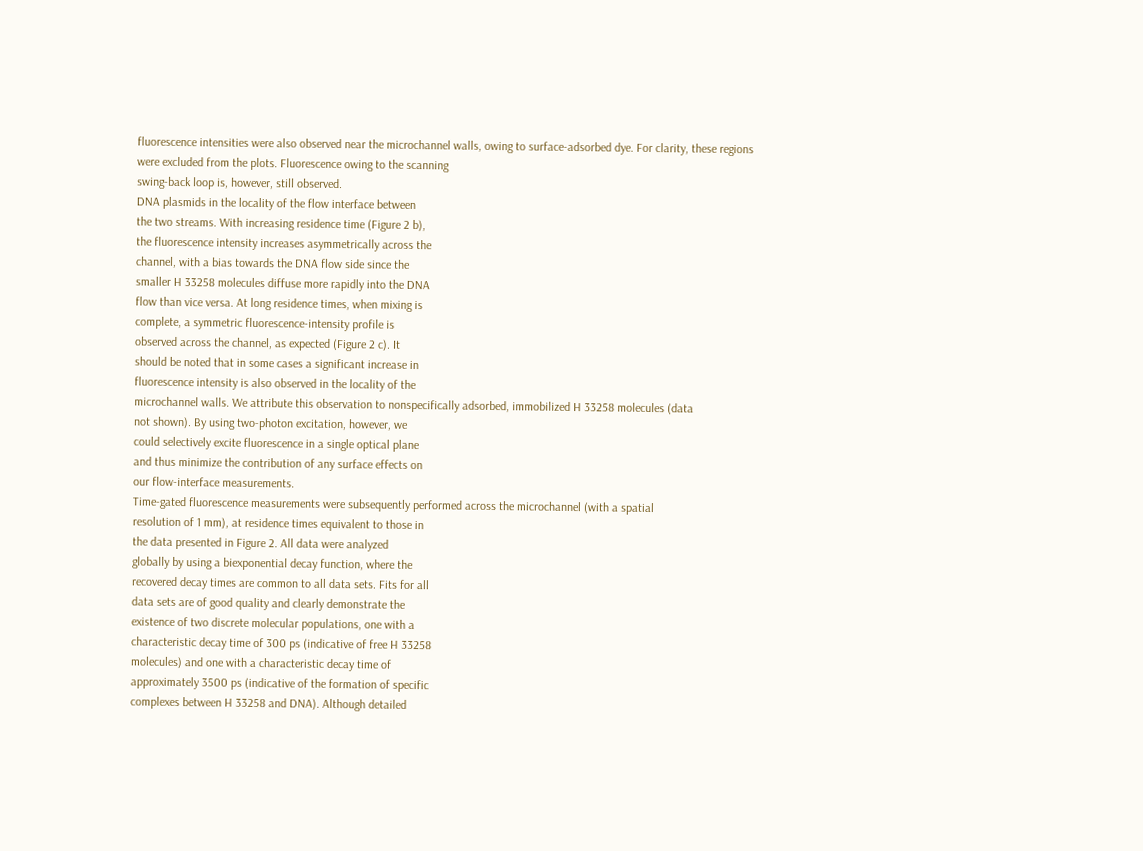fluorescence intensities were also observed near the microchannel walls, owing to surface-adsorbed dye. For clarity, these regions
were excluded from the plots. Fluorescence owing to the scanning
swing-back loop is, however, still observed.
DNA plasmids in the locality of the flow interface between
the two streams. With increasing residence time (Figure 2 b),
the fluorescence intensity increases asymmetrically across the
channel, with a bias towards the DNA flow side since the
smaller H 33258 molecules diffuse more rapidly into the DNA
flow than vice versa. At long residence times, when mixing is
complete, a symmetric fluorescence-intensity profile is
observed across the channel, as expected (Figure 2 c). It
should be noted that in some cases a significant increase in
fluorescence intensity is also observed in the locality of the
microchannel walls. We attribute this observation to nonspecifically adsorbed, immobilized H 33258 molecules (data
not shown). By using two-photon excitation, however, we
could selectively excite fluorescence in a single optical plane
and thus minimize the contribution of any surface effects on
our flow-interface measurements.
Time-gated fluorescence measurements were subsequently performed across the microchannel (with a spatial
resolution of 1 mm), at residence times equivalent to those in
the data presented in Figure 2. All data were analyzed
globally by using a biexponential decay function, where the
recovered decay times are common to all data sets. Fits for all
data sets are of good quality and clearly demonstrate the
existence of two discrete molecular populations, one with a
characteristic decay time of 300 ps (indicative of free H 33258
molecules) and one with a characteristic decay time of
approximately 3500 ps (indicative of the formation of specific
complexes between H 33258 and DNA). Although detailed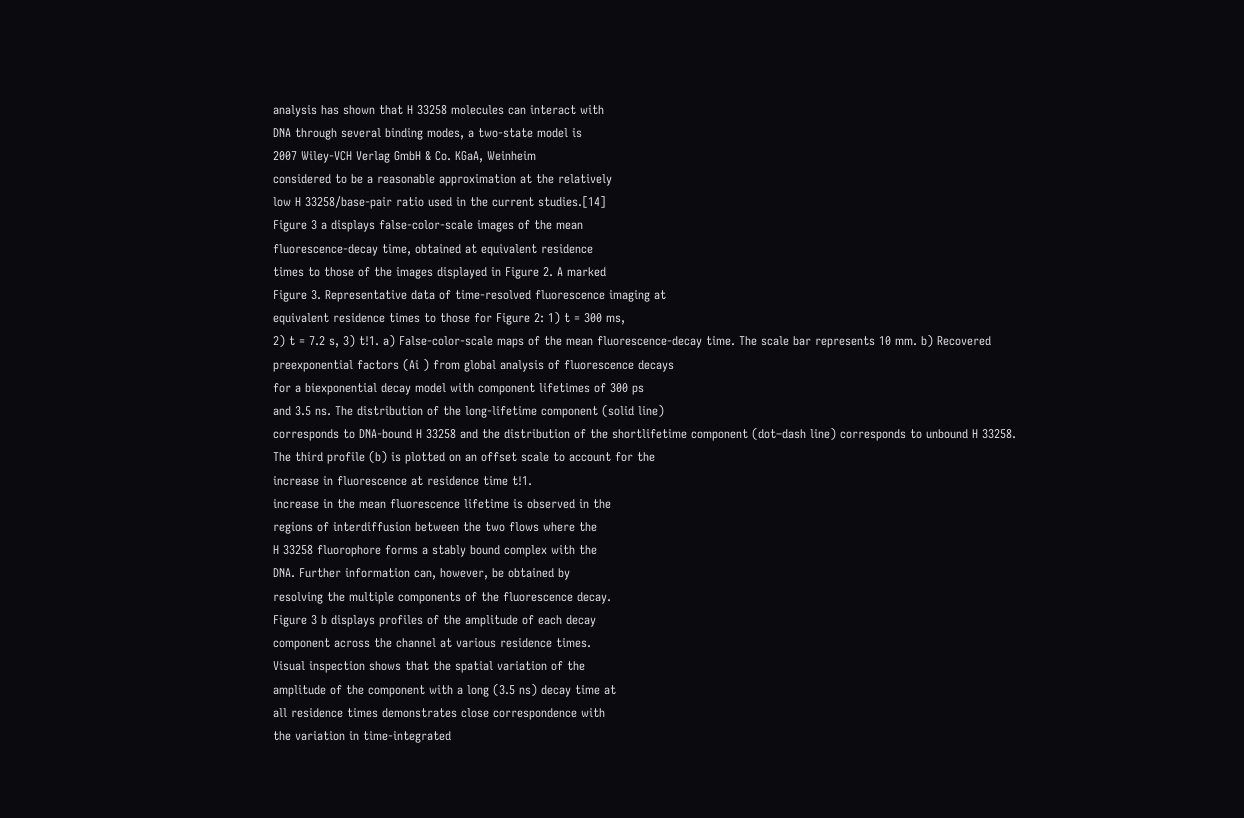analysis has shown that H 33258 molecules can interact with
DNA through several binding modes, a two-state model is
2007 Wiley-VCH Verlag GmbH & Co. KGaA, Weinheim
considered to be a reasonable approximation at the relatively
low H 33258/base-pair ratio used in the current studies.[14]
Figure 3 a displays false-color-scale images of the mean
fluorescence-decay time, obtained at equivalent residence
times to those of the images displayed in Figure 2. A marked
Figure 3. Representative data of time-resolved fluorescence imaging at
equivalent residence times to those for Figure 2: 1) t = 300 ms,
2) t = 7.2 s, 3) t!1. a) False-color-scale maps of the mean fluorescence-decay time. The scale bar represents 10 mm. b) Recovered
preexponential factors (Ai ) from global analysis of fluorescence decays
for a biexponential decay model with component lifetimes of 300 ps
and 3.5 ns. The distribution of the long-lifetime component (solid line)
corresponds to DNA-bound H 33258 and the distribution of the shortlifetime component (dot–dash line) corresponds to unbound H 33258.
The third profile (b) is plotted on an offset scale to account for the
increase in fluorescence at residence time t!1.
increase in the mean fluorescence lifetime is observed in the
regions of interdiffusion between the two flows where the
H 33258 fluorophore forms a stably bound complex with the
DNA. Further information can, however, be obtained by
resolving the multiple components of the fluorescence decay.
Figure 3 b displays profiles of the amplitude of each decay
component across the channel at various residence times.
Visual inspection shows that the spatial variation of the
amplitude of the component with a long (3.5 ns) decay time at
all residence times demonstrates close correspondence with
the variation in time-integrated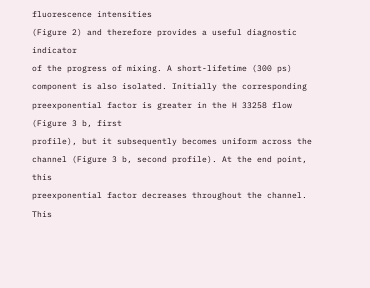fluorescence intensities
(Figure 2) and therefore provides a useful diagnostic indicator
of the progress of mixing. A short-lifetime (300 ps) component is also isolated. Initially the corresponding preexponential factor is greater in the H 33258 flow (Figure 3 b, first
profile), but it subsequently becomes uniform across the
channel (Figure 3 b, second profile). At the end point, this
preexponential factor decreases throughout the channel. This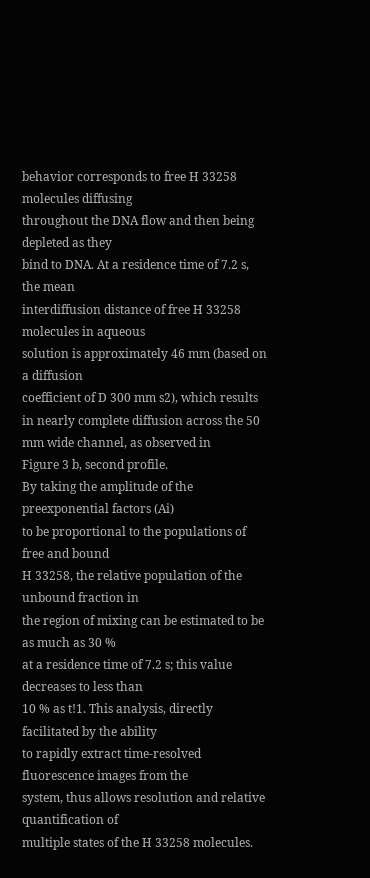behavior corresponds to free H 33258 molecules diffusing
throughout the DNA flow and then being depleted as they
bind to DNA. At a residence time of 7.2 s, the mean
interdiffusion distance of free H 33258 molecules in aqueous
solution is approximately 46 mm (based on a diffusion
coefficient of D 300 mm s2), which results in nearly complete diffusion across the 50 mm wide channel, as observed in
Figure 3 b, second profile.
By taking the amplitude of the preexponential factors (Ai)
to be proportional to the populations of free and bound
H 33258, the relative population of the unbound fraction in
the region of mixing can be estimated to be as much as 30 %
at a residence time of 7.2 s; this value decreases to less than
10 % as t!1. This analysis, directly facilitated by the ability
to rapidly extract time-resolved fluorescence images from the
system, thus allows resolution and relative quantification of
multiple states of the H 33258 molecules.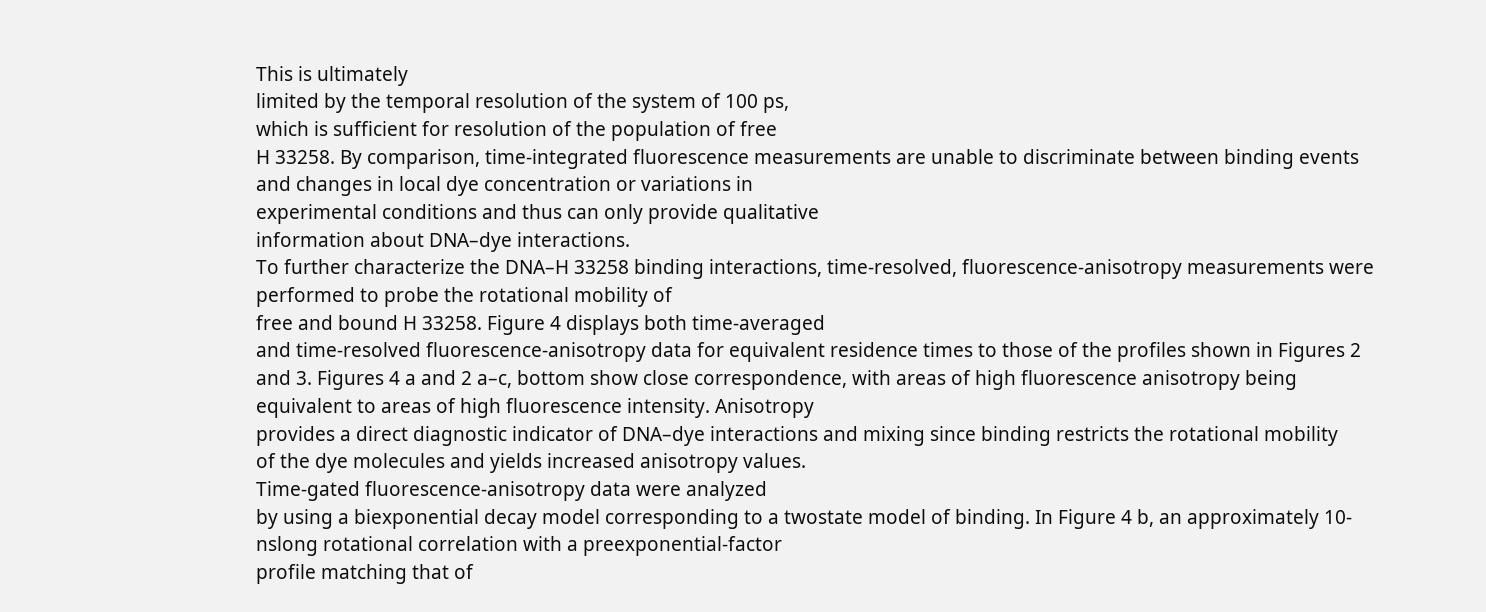This is ultimately
limited by the temporal resolution of the system of 100 ps,
which is sufficient for resolution of the population of free
H 33258. By comparison, time-integrated fluorescence measurements are unable to discriminate between binding events
and changes in local dye concentration or variations in
experimental conditions and thus can only provide qualitative
information about DNA–dye interactions.
To further characterize the DNA–H 33258 binding interactions, time-resolved, fluorescence-anisotropy measurements were performed to probe the rotational mobility of
free and bound H 33258. Figure 4 displays both time-averaged
and time-resolved fluorescence-anisotropy data for equivalent residence times to those of the profiles shown in Figures 2
and 3. Figures 4 a and 2 a–c, bottom show close correspondence, with areas of high fluorescence anisotropy being
equivalent to areas of high fluorescence intensity. Anisotropy
provides a direct diagnostic indicator of DNA–dye interactions and mixing since binding restricts the rotational mobility
of the dye molecules and yields increased anisotropy values.
Time-gated fluorescence-anisotropy data were analyzed
by using a biexponential decay model corresponding to a twostate model of binding. In Figure 4 b, an approximately 10-nslong rotational correlation with a preexponential-factor
profile matching that of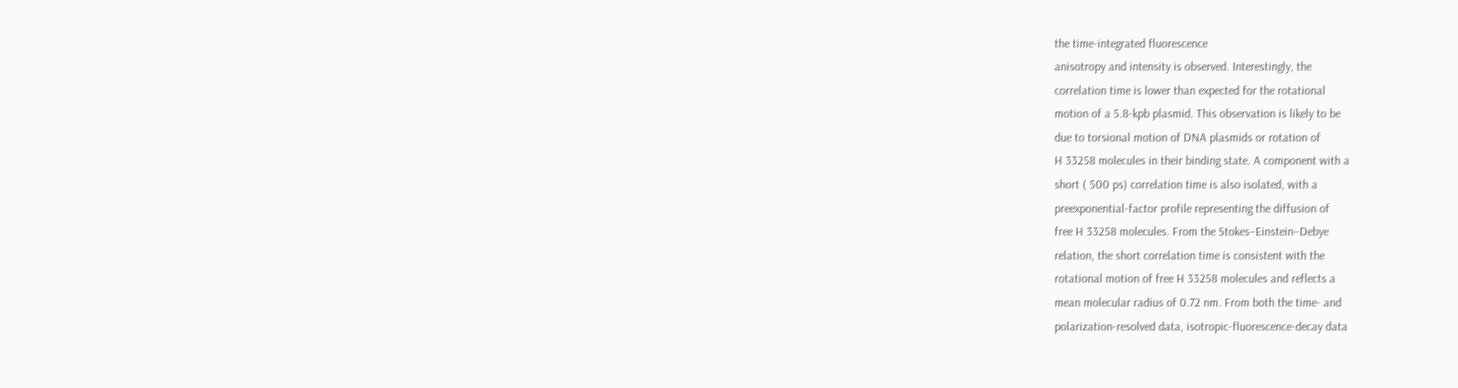the time-integrated fluorescence
anisotropy and intensity is observed. Interestingly, the
correlation time is lower than expected for the rotational
motion of a 5.8-kpb plasmid. This observation is likely to be
due to torsional motion of DNA plasmids or rotation of
H 33258 molecules in their binding state. A component with a
short ( 500 ps) correlation time is also isolated, with a
preexponential-factor profile representing the diffusion of
free H 33258 molecules. From the Stokes–Einstein–Debye
relation, the short correlation time is consistent with the
rotational motion of free H 33258 molecules and reflects a
mean molecular radius of 0.72 nm. From both the time- and
polarization-resolved data, isotropic-fluorescence-decay data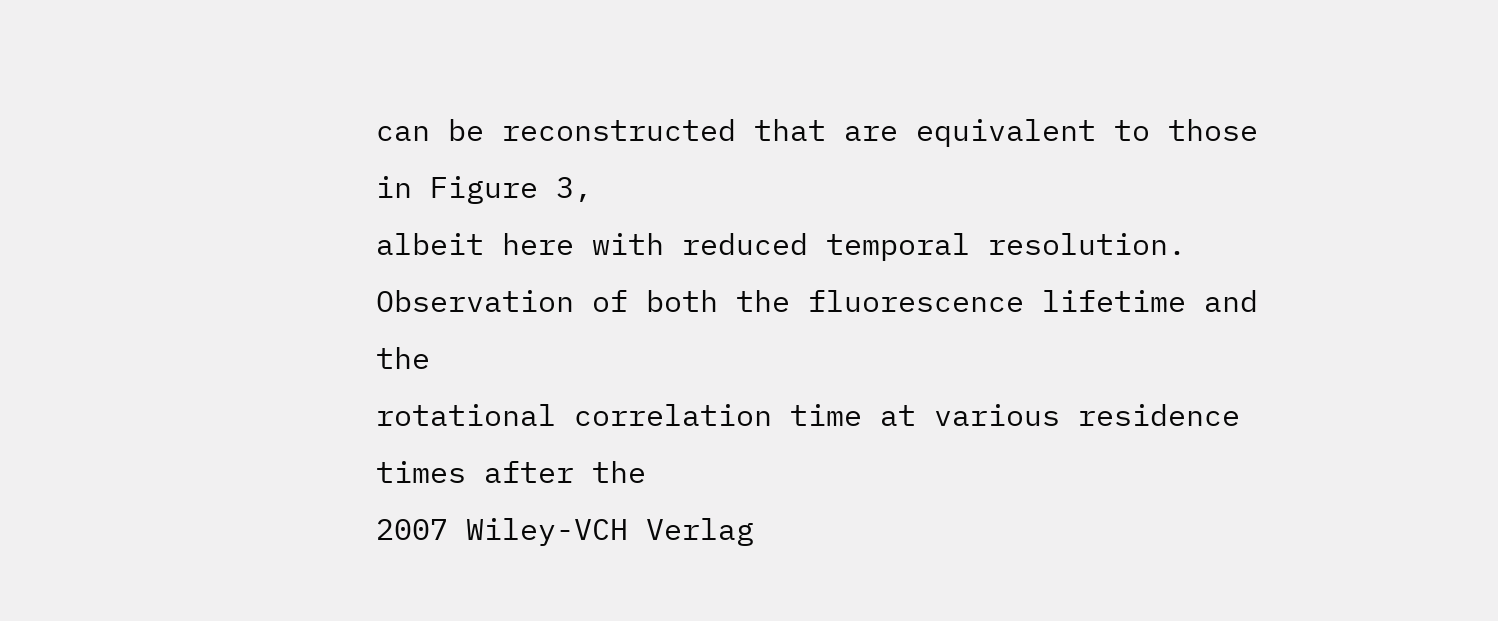can be reconstructed that are equivalent to those in Figure 3,
albeit here with reduced temporal resolution.
Observation of both the fluorescence lifetime and the
rotational correlation time at various residence times after the
2007 Wiley-VCH Verlag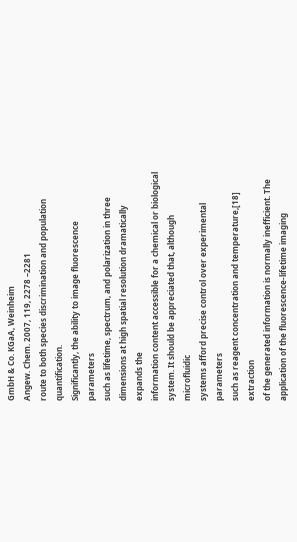GmbH & Co. KGaA, Weinheim
Angew. Chem. 2007, 119, 2278 –2281
route to both species discrimination and population quantification.
Significantly, the ability to image fluorescence parameters
such as lifetime, spectrum, and polarization in three dimensions at high spatial resolution dramatically expands the
information content accessible for a chemical or biological
system. It should be appreciated that, although microfluidic
systems afford precise control over experimental parameters
such as reagent concentration and temperature,[18] extraction
of the generated information is normally inefficient. The
application of the fluorescence-lifetime imaging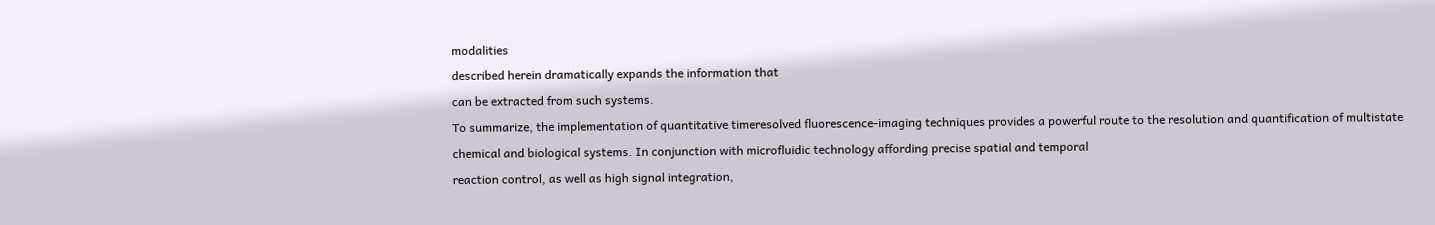modalities
described herein dramatically expands the information that
can be extracted from such systems.
To summarize, the implementation of quantitative timeresolved fluorescence-imaging techniques provides a powerful route to the resolution and quantification of multistate
chemical and biological systems. In conjunction with microfluidic technology affording precise spatial and temporal
reaction control, as well as high signal integration,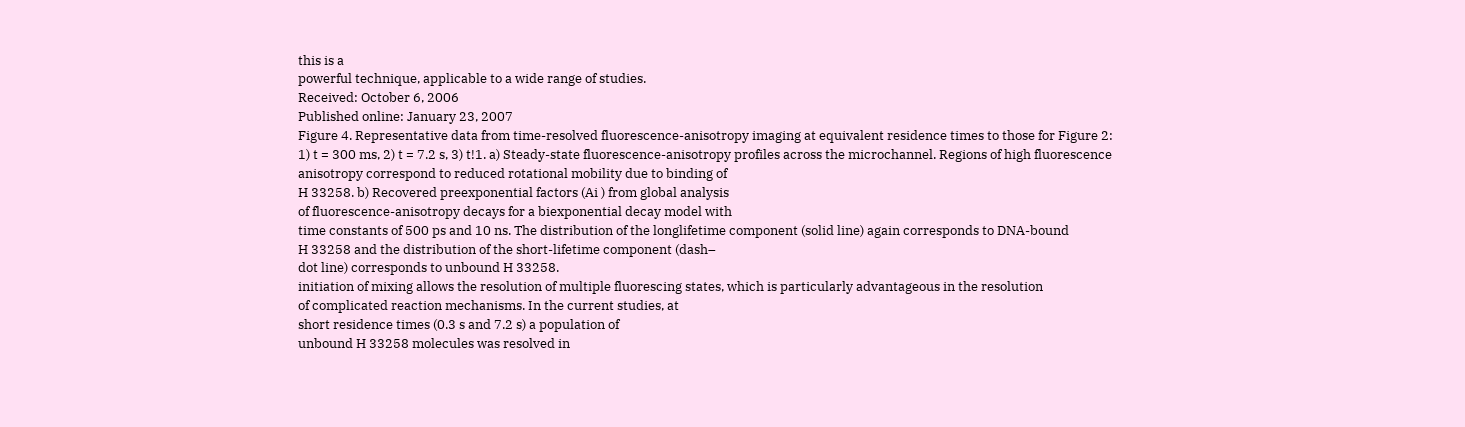this is a
powerful technique, applicable to a wide range of studies.
Received: October 6, 2006
Published online: January 23, 2007
Figure 4. Representative data from time-resolved fluorescence-anisotropy imaging at equivalent residence times to those for Figure 2:
1) t = 300 ms, 2) t = 7.2 s, 3) t!1. a) Steady-state fluorescence-anisotropy profiles across the microchannel. Regions of high fluorescence
anisotropy correspond to reduced rotational mobility due to binding of
H 33258. b) Recovered preexponential factors (Ai ) from global analysis
of fluorescence-anisotropy decays for a biexponential decay model with
time constants of 500 ps and 10 ns. The distribution of the longlifetime component (solid line) again corresponds to DNA-bound
H 33258 and the distribution of the short-lifetime component (dash–
dot line) corresponds to unbound H 33258.
initiation of mixing allows the resolution of multiple fluorescing states, which is particularly advantageous in the resolution
of complicated reaction mechanisms. In the current studies, at
short residence times (0.3 s and 7.2 s) a population of
unbound H 33258 molecules was resolved in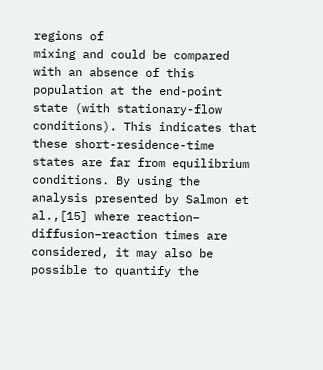regions of
mixing and could be compared with an absence of this
population at the end-point state (with stationary-flow
conditions). This indicates that these short-residence-time
states are far from equilibrium conditions. By using the
analysis presented by Salmon et al.,[15] where reaction–
diffusion–reaction times are considered, it may also be
possible to quantify the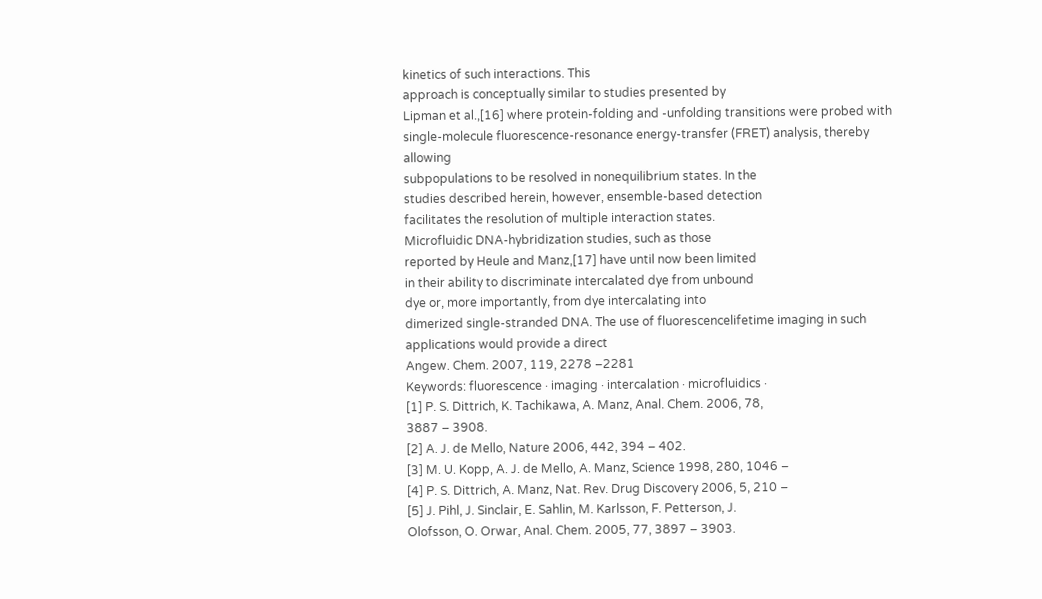kinetics of such interactions. This
approach is conceptually similar to studies presented by
Lipman et al.,[16] where protein-folding and -unfolding transitions were probed with single-molecule fluorescence-resonance energy-transfer (FRET) analysis, thereby allowing
subpopulations to be resolved in nonequilibrium states. In the
studies described herein, however, ensemble-based detection
facilitates the resolution of multiple interaction states.
Microfluidic DNA-hybridization studies, such as those
reported by Heule and Manz,[17] have until now been limited
in their ability to discriminate intercalated dye from unbound
dye or, more importantly, from dye intercalating into
dimerized single-stranded DNA. The use of fluorescencelifetime imaging in such applications would provide a direct
Angew. Chem. 2007, 119, 2278 –2281
Keywords: fluorescence · imaging · intercalation · microfluidics ·
[1] P. S. Dittrich, K. Tachikawa, A. Manz, Anal. Chem. 2006, 78,
3887 – 3908.
[2] A. J. de Mello, Nature 2006, 442, 394 – 402.
[3] M. U. Kopp, A. J. de Mello, A. Manz, Science 1998, 280, 1046 –
[4] P. S. Dittrich, A. Manz, Nat. Rev. Drug Discovery 2006, 5, 210 –
[5] J. Pihl, J. Sinclair, E. Sahlin, M. Karlsson, F. Petterson, J.
Olofsson, O. Orwar, Anal. Chem. 2005, 77, 3897 – 3903.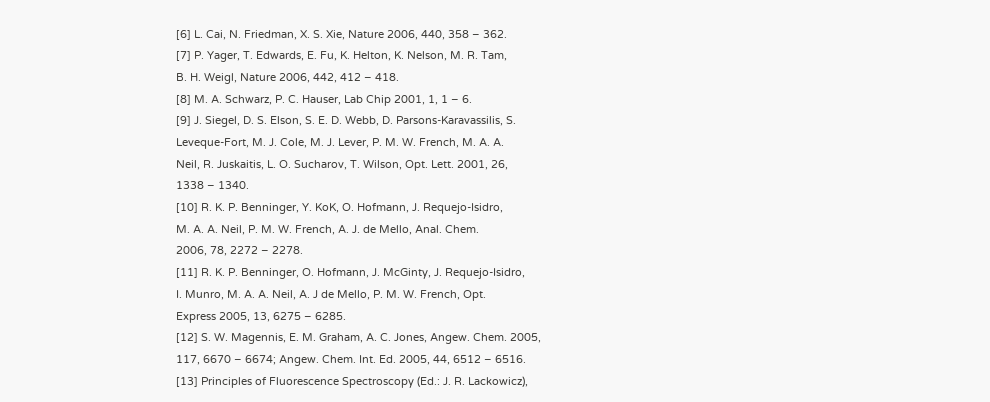[6] L. Cai, N. Friedman, X. S. Xie, Nature 2006, 440, 358 – 362.
[7] P. Yager, T. Edwards, E. Fu, K. Helton, K. Nelson, M. R. Tam,
B. H. Weigl, Nature 2006, 442, 412 – 418.
[8] M. A. Schwarz, P. C. Hauser, Lab Chip 2001, 1, 1 – 6.
[9] J. Siegel, D. S. Elson, S. E. D. Webb, D. Parsons-Karavassilis, S.
Leveque-Fort, M. J. Cole, M. J. Lever, P. M. W. French, M. A. A.
Neil, R. Juskaitis, L. O. Sucharov, T. Wilson, Opt. Lett. 2001, 26,
1338 – 1340.
[10] R. K. P. Benninger, Y. KoK, O. Hofmann, J. Requejo-Isidro,
M. A. A. Neil, P. M. W. French, A. J. de Mello, Anal. Chem.
2006, 78, 2272 – 2278.
[11] R. K. P. Benninger, O. Hofmann, J. McGinty, J. Requejo-Isidro,
I. Munro, M. A. A. Neil, A. J de Mello, P. M. W. French, Opt.
Express 2005, 13, 6275 – 6285.
[12] S. W. Magennis, E. M. Graham, A. C. Jones, Angew. Chem. 2005,
117, 6670 – 6674; Angew. Chem. Int. Ed. 2005, 44, 6512 – 6516.
[13] Principles of Fluorescence Spectroscopy (Ed.: J. R. Lackowicz),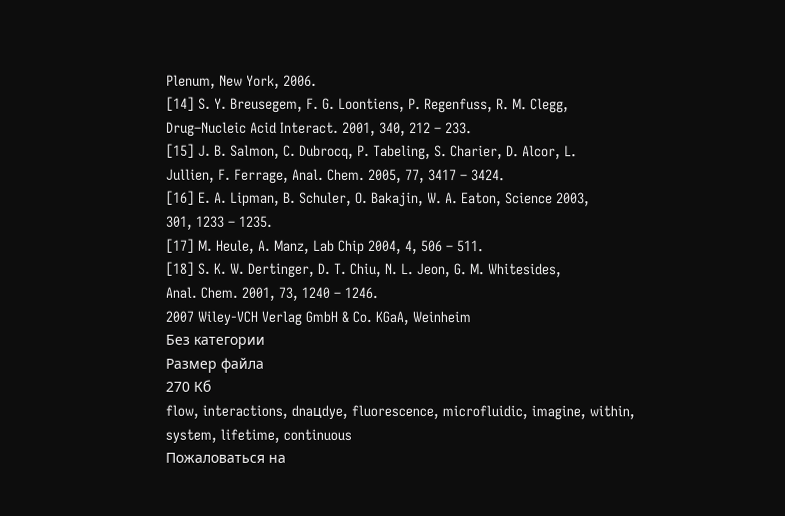Plenum, New York, 2006.
[14] S. Y. Breusegem, F. G. Loontiens, P. Regenfuss, R. M. Clegg,
Drug–Nucleic Acid Interact. 2001, 340, 212 – 233.
[15] J. B. Salmon, C. Dubrocq, P. Tabeling, S. Charier, D. Alcor, L.
Jullien, F. Ferrage, Anal. Chem. 2005, 77, 3417 – 3424.
[16] E. A. Lipman, B. Schuler, O. Bakajin, W. A. Eaton, Science 2003,
301, 1233 – 1235.
[17] M. Heule, A. Manz, Lab Chip 2004, 4, 506 – 511.
[18] S. K. W. Dertinger, D. T. Chiu, N. L. Jeon, G. M. Whitesides,
Anal. Chem. 2001, 73, 1240 – 1246.
2007 Wiley-VCH Verlag GmbH & Co. KGaA, Weinheim
Без категории
Размер файла
270 Кб
flow, interactions, dnaцdye, fluorescence, microfluidic, imagine, within, system, lifetime, continuous
Пожаловаться на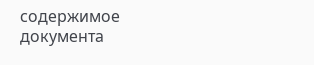содержимое документа